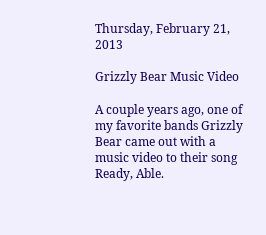Thursday, February 21, 2013

Grizzly Bear Music Video

A couple years ago, one of my favorite bands Grizzly Bear came out with a music video to their song Ready, Able.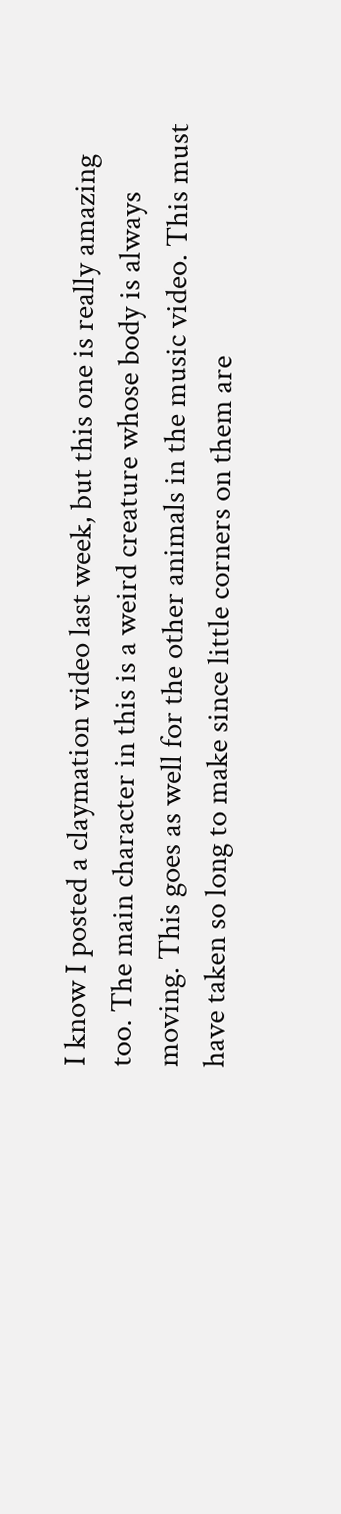I know I posted a claymation video last week, but this one is really amazing too. The main character in this is a weird creature whose body is always moving. This goes as well for the other animals in the music video. This must have taken so long to make since little corners on them are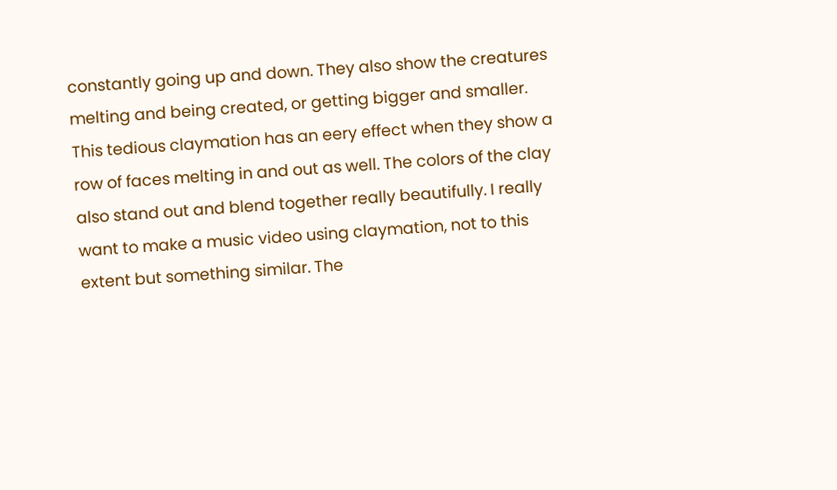constantly going up and down. They also show the creatures melting and being created, or getting bigger and smaller. This tedious claymation has an eery effect when they show a row of faces melting in and out as well. The colors of the clay also stand out and blend together really beautifully. I really want to make a music video using claymation, not to this extent but something similar. The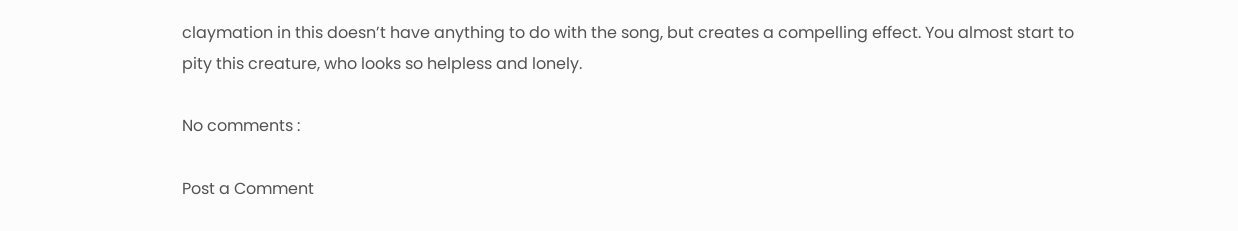claymation in this doesn’t have anything to do with the song, but creates a compelling effect. You almost start to pity this creature, who looks so helpless and lonely.

No comments :

Post a Comment